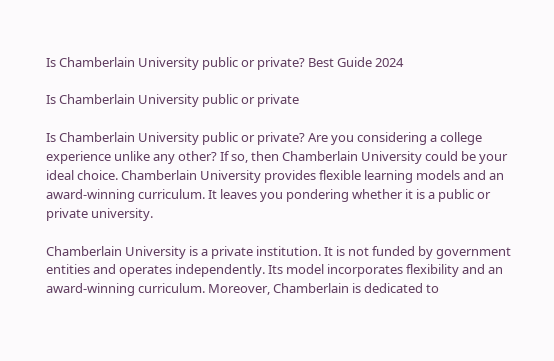Is Chamberlain University public or private? Best Guide 2024

Is Chamberlain University public or private

Is Chamberlain University public or private? Are you considering a college experience unlike any other? If so, then Chamberlain University could be your ideal choice. Chamberlain University provides flexible learning models and an award-winning curriculum. It leaves you pondering whether it is a public or private university.

Chamberlain University is a private institution. It is not funded by government entities and operates independently. Its model incorporates flexibility and an award-winning curriculum. Moreover, Chamberlain is dedicated to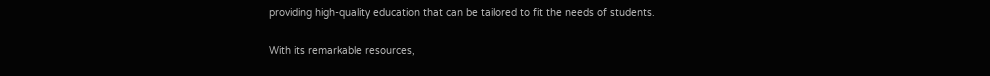providing high-quality education that can be tailored to fit the needs of students.

With its remarkable resources,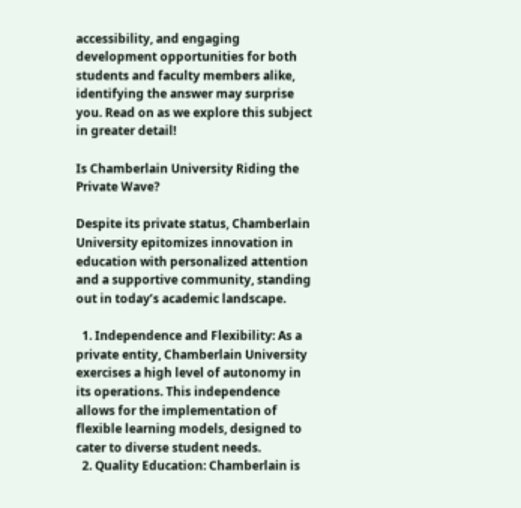accessibility, and engaging development opportunities for both students and faculty members alike, identifying the answer may surprise you. Read on as we explore this subject in greater detail!

Is Chamberlain University Riding the Private Wave?

Despite its private status, Chamberlain University epitomizes innovation in education with personalized attention and a supportive community, standing out in today’s academic landscape.

  1. Independence and Flexibility: As a private entity, Chamberlain University exercises a high level of autonomy in its operations. This independence allows for the implementation of flexible learning models, designed to cater to diverse student needs.
  2. Quality Education: Chamberlain is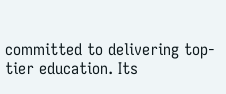committed to delivering top-tier education. Its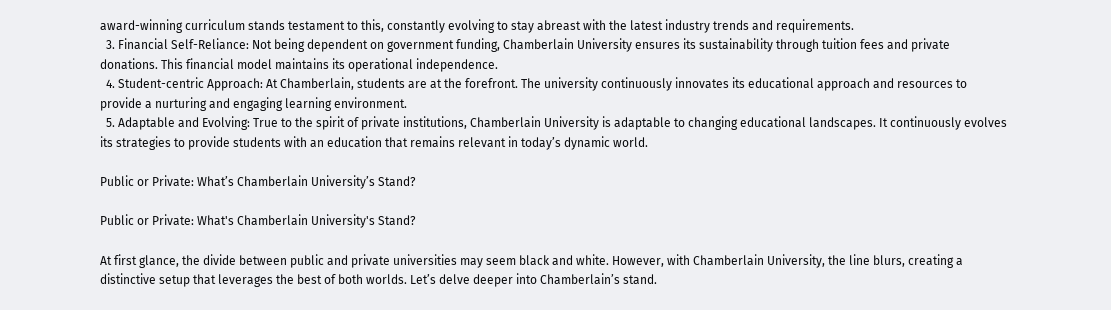award-winning curriculum stands testament to this, constantly evolving to stay abreast with the latest industry trends and requirements.
  3. Financial Self-Reliance: Not being dependent on government funding, Chamberlain University ensures its sustainability through tuition fees and private donations. This financial model maintains its operational independence.
  4. Student-centric Approach: At Chamberlain, students are at the forefront. The university continuously innovates its educational approach and resources to provide a nurturing and engaging learning environment.
  5. Adaptable and Evolving: True to the spirit of private institutions, Chamberlain University is adaptable to changing educational landscapes. It continuously evolves its strategies to provide students with an education that remains relevant in today’s dynamic world.

Public or Private: What’s Chamberlain University’s Stand?

Public or Private: What's Chamberlain University's Stand?

At first glance, the divide between public and private universities may seem black and white. However, with Chamberlain University, the line blurs, creating a distinctive setup that leverages the best of both worlds. Let’s delve deeper into Chamberlain’s stand.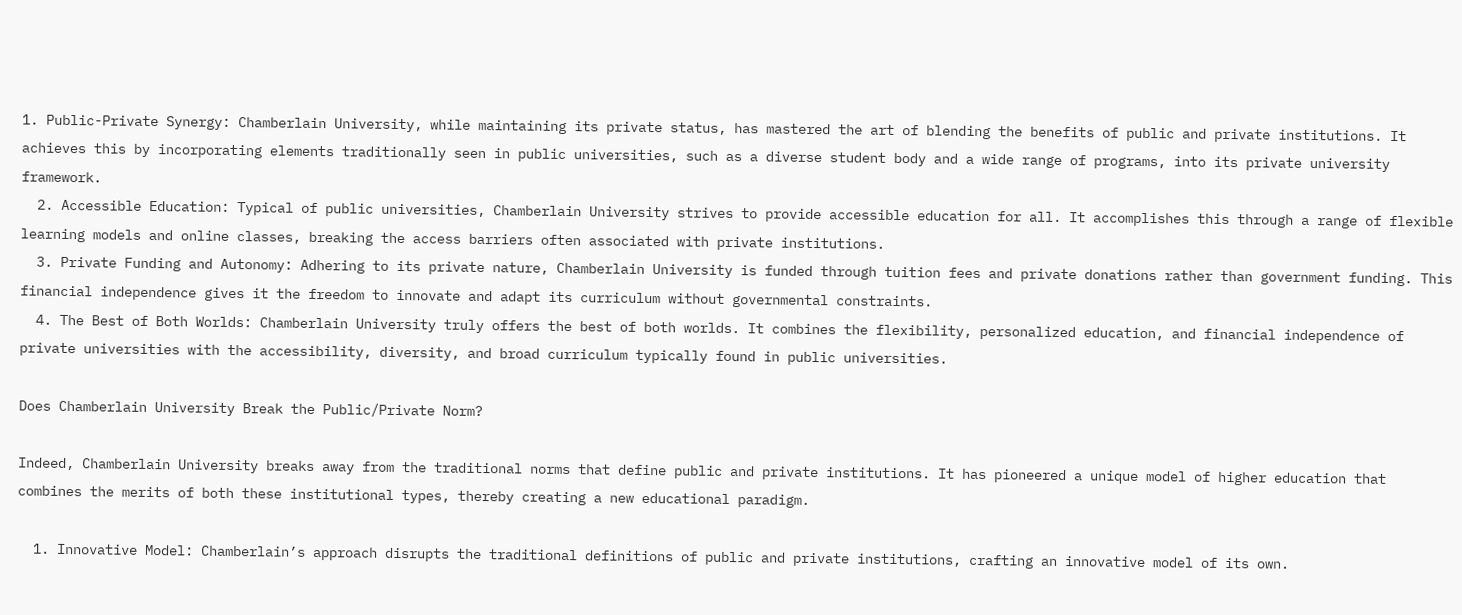1. Public-Private Synergy: Chamberlain University, while maintaining its private status, has mastered the art of blending the benefits of public and private institutions. It achieves this by incorporating elements traditionally seen in public universities, such as a diverse student body and a wide range of programs, into its private university framework.
  2. Accessible Education: Typical of public universities, Chamberlain University strives to provide accessible education for all. It accomplishes this through a range of flexible learning models and online classes, breaking the access barriers often associated with private institutions.
  3. Private Funding and Autonomy: Adhering to its private nature, Chamberlain University is funded through tuition fees and private donations rather than government funding. This financial independence gives it the freedom to innovate and adapt its curriculum without governmental constraints.
  4. The Best of Both Worlds: Chamberlain University truly offers the best of both worlds. It combines the flexibility, personalized education, and financial independence of private universities with the accessibility, diversity, and broad curriculum typically found in public universities.

Does Chamberlain University Break the Public/Private Norm?

Indeed, Chamberlain University breaks away from the traditional norms that define public and private institutions. It has pioneered a unique model of higher education that combines the merits of both these institutional types, thereby creating a new educational paradigm.

  1. Innovative Model: Chamberlain’s approach disrupts the traditional definitions of public and private institutions, crafting an innovative model of its own.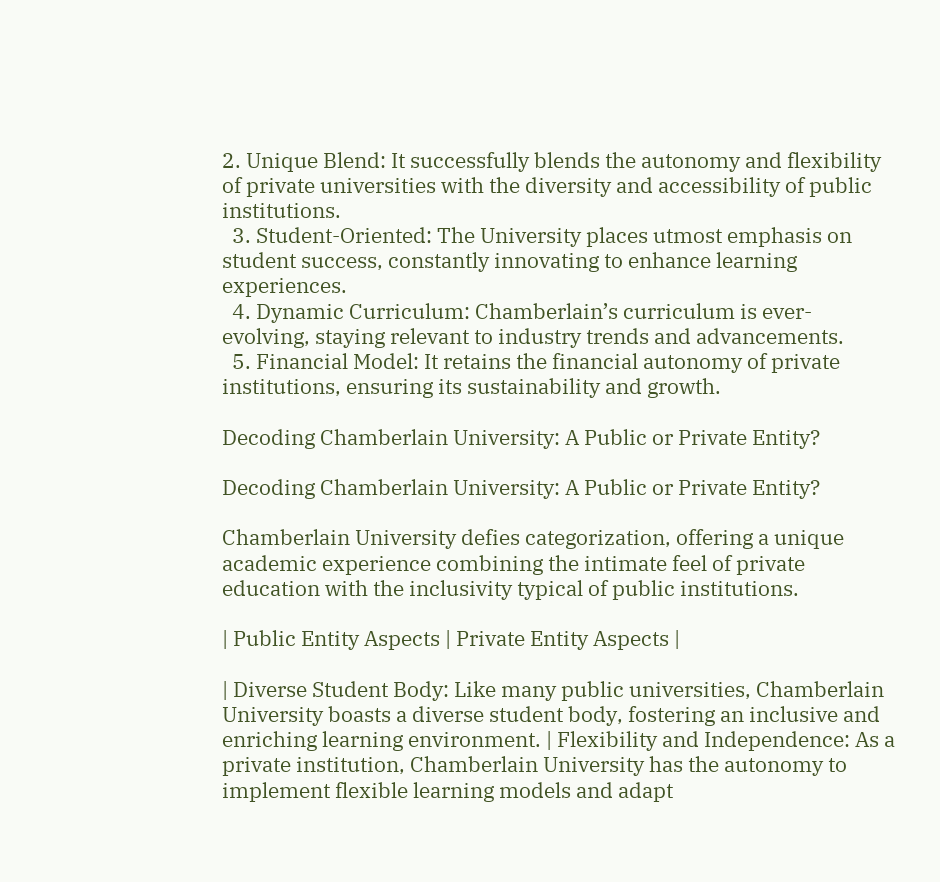2. Unique Blend: It successfully blends the autonomy and flexibility of private universities with the diversity and accessibility of public institutions.
  3. Student-Oriented: The University places utmost emphasis on student success, constantly innovating to enhance learning experiences.
  4. Dynamic Curriculum: Chamberlain’s curriculum is ever-evolving, staying relevant to industry trends and advancements.
  5. Financial Model: It retains the financial autonomy of private institutions, ensuring its sustainability and growth.

Decoding Chamberlain University: A Public or Private Entity?

Decoding Chamberlain University: A Public or Private Entity?

Chamberlain University defies categorization, offering a unique academic experience combining the intimate feel of private education with the inclusivity typical of public institutions.

| Public Entity Aspects | Private Entity Aspects |

| Diverse Student Body: Like many public universities, Chamberlain University boasts a diverse student body, fostering an inclusive and enriching learning environment. | Flexibility and Independence: As a private institution, Chamberlain University has the autonomy to implement flexible learning models and adapt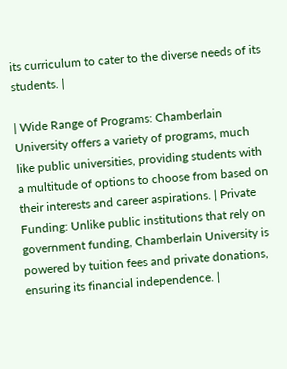its curriculum to cater to the diverse needs of its students. |

| Wide Range of Programs: Chamberlain University offers a variety of programs, much like public universities, providing students with a multitude of options to choose from based on their interests and career aspirations. | Private Funding: Unlike public institutions that rely on government funding, Chamberlain University is powered by tuition fees and private donations, ensuring its financial independence. |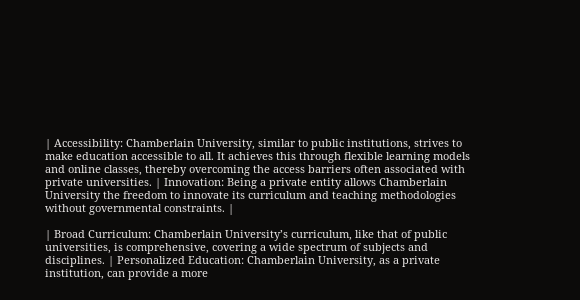| Accessibility: Chamberlain University, similar to public institutions, strives to make education accessible to all. It achieves this through flexible learning models and online classes, thereby overcoming the access barriers often associated with private universities. | Innovation: Being a private entity allows Chamberlain University the freedom to innovate its curriculum and teaching methodologies without governmental constraints. |

| Broad Curriculum: Chamberlain University’s curriculum, like that of public universities, is comprehensive, covering a wide spectrum of subjects and disciplines. | Personalized Education: Chamberlain University, as a private institution, can provide a more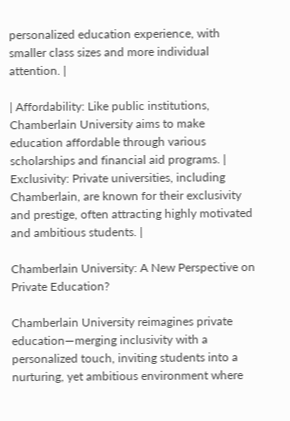personalized education experience, with smaller class sizes and more individual attention. |

| Affordability: Like public institutions, Chamberlain University aims to make education affordable through various scholarships and financial aid programs. | Exclusivity: Private universities, including Chamberlain, are known for their exclusivity and prestige, often attracting highly motivated and ambitious students. |

Chamberlain University: A New Perspective on Private Education?

Chamberlain University reimagines private education—merging inclusivity with a personalized touch, inviting students into a nurturing, yet ambitious environment where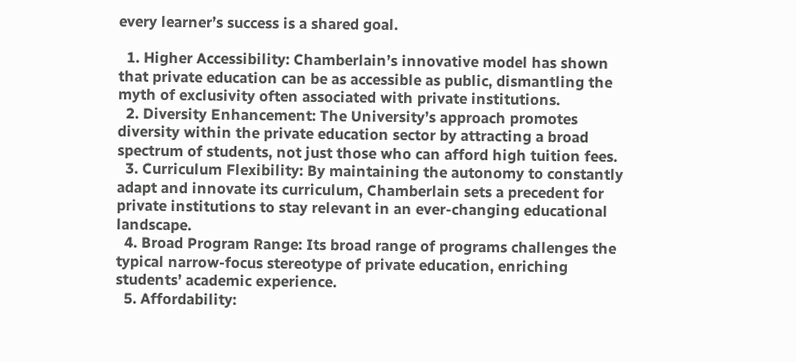every learner’s success is a shared goal.

  1. Higher Accessibility: Chamberlain’s innovative model has shown that private education can be as accessible as public, dismantling the myth of exclusivity often associated with private institutions.
  2. Diversity Enhancement: The University’s approach promotes diversity within the private education sector by attracting a broad spectrum of students, not just those who can afford high tuition fees.
  3. Curriculum Flexibility: By maintaining the autonomy to constantly adapt and innovate its curriculum, Chamberlain sets a precedent for private institutions to stay relevant in an ever-changing educational landscape.
  4. Broad Program Range: Its broad range of programs challenges the typical narrow-focus stereotype of private education, enriching students’ academic experience.
  5. Affordability: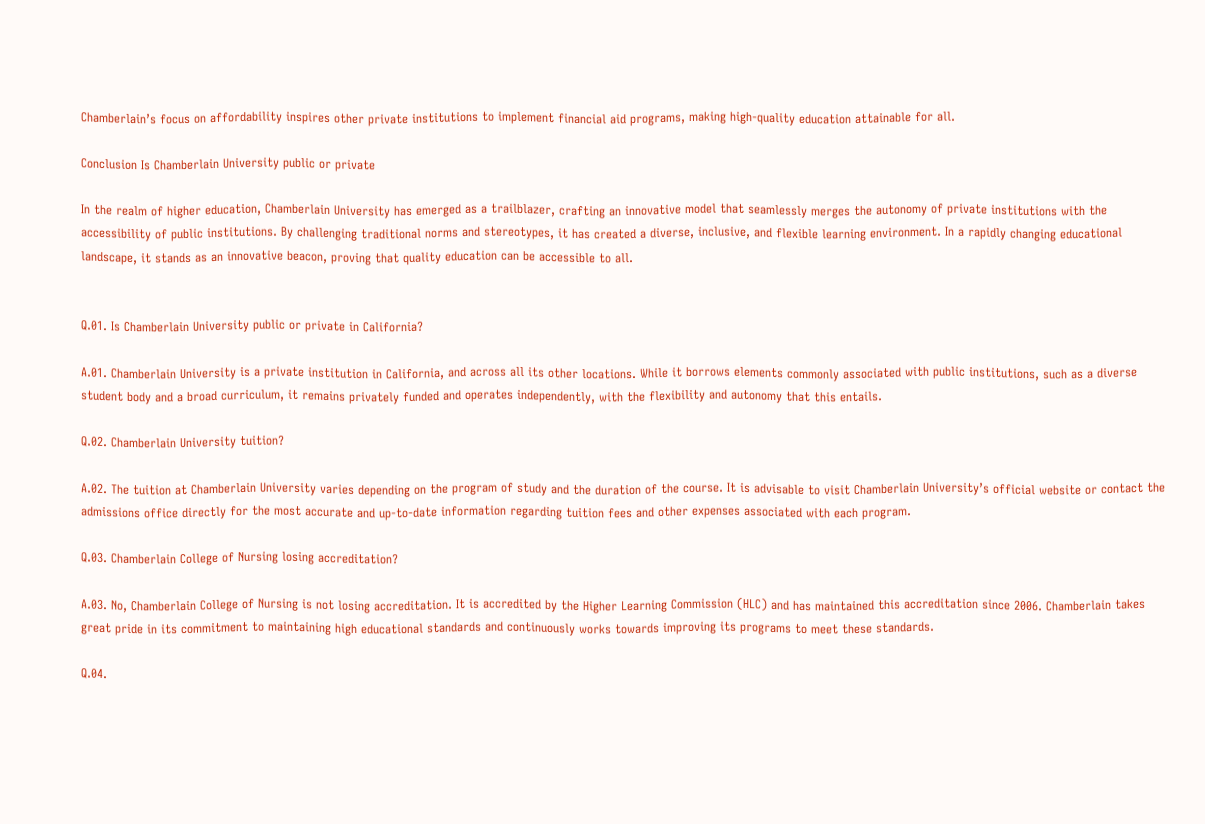Chamberlain’s focus on affordability inspires other private institutions to implement financial aid programs, making high-quality education attainable for all.

Conclusion Is Chamberlain University public or private

In the realm of higher education, Chamberlain University has emerged as a trailblazer, crafting an innovative model that seamlessly merges the autonomy of private institutions with the accessibility of public institutions. By challenging traditional norms and stereotypes, it has created a diverse, inclusive, and flexible learning environment. In a rapidly changing educational landscape, it stands as an innovative beacon, proving that quality education can be accessible to all.


Q.01. Is Chamberlain University public or private in California?

A.01. Chamberlain University is a private institution in California, and across all its other locations. While it borrows elements commonly associated with public institutions, such as a diverse student body and a broad curriculum, it remains privately funded and operates independently, with the flexibility and autonomy that this entails.

Q.02. Chamberlain University tuition?

A.02. The tuition at Chamberlain University varies depending on the program of study and the duration of the course. It is advisable to visit Chamberlain University’s official website or contact the admissions office directly for the most accurate and up-to-date information regarding tuition fees and other expenses associated with each program.

Q.03. Chamberlain College of Nursing losing accreditation?

A.03. No, Chamberlain College of Nursing is not losing accreditation. It is accredited by the Higher Learning Commission (HLC) and has maintained this accreditation since 2006. Chamberlain takes great pride in its commitment to maintaining high educational standards and continuously works towards improving its programs to meet these standards.

Q.04.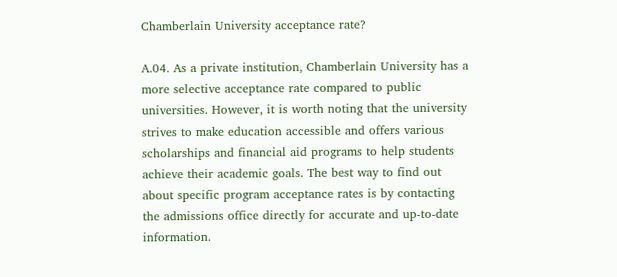Chamberlain University acceptance rate?

A.04. As a private institution, Chamberlain University has a more selective acceptance rate compared to public universities. However, it is worth noting that the university strives to make education accessible and offers various scholarships and financial aid programs to help students achieve their academic goals. The best way to find out about specific program acceptance rates is by contacting the admissions office directly for accurate and up-to-date information.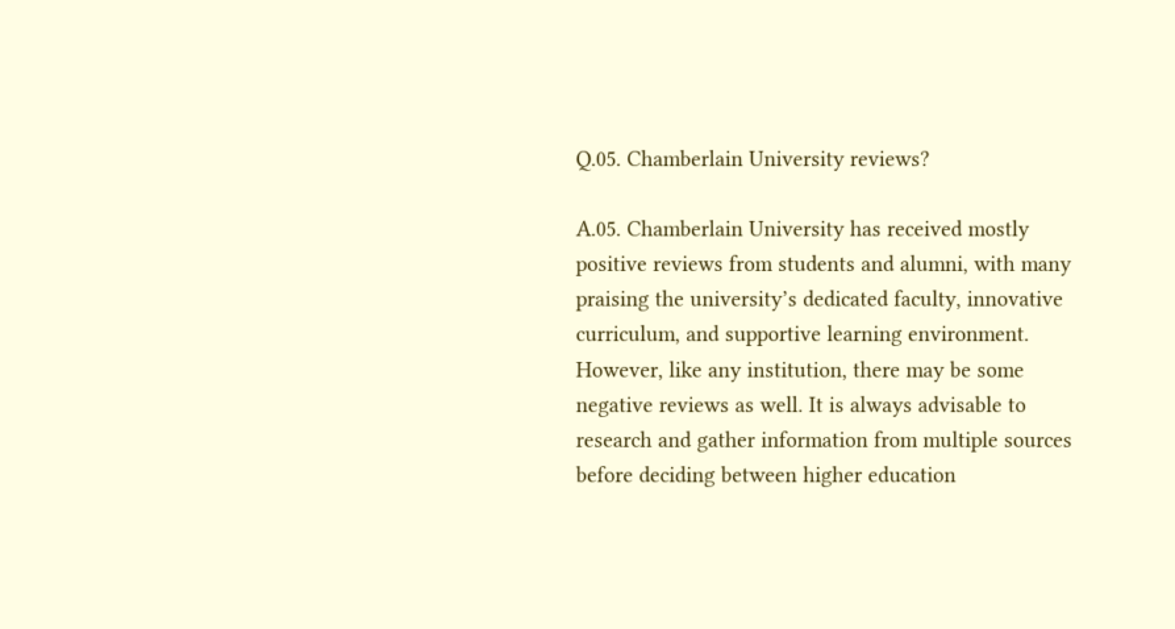Q.05. Chamberlain University reviews?

A.05. Chamberlain University has received mostly positive reviews from students and alumni, with many praising the university’s dedicated faculty, innovative curriculum, and supportive learning environment. However, like any institution, there may be some negative reviews as well. It is always advisable to research and gather information from multiple sources before deciding between higher education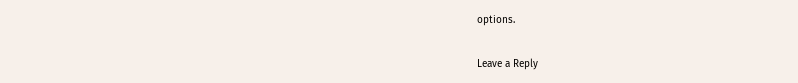options.

Leave a Reply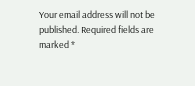Your email address will not be published. Required fields are marked *